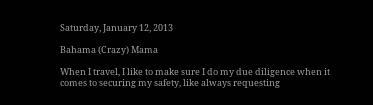Saturday, January 12, 2013

Bahama (Crazy) Mama

When I travel, I like to make sure I do my due diligence when it comes to securing my safety, like always requesting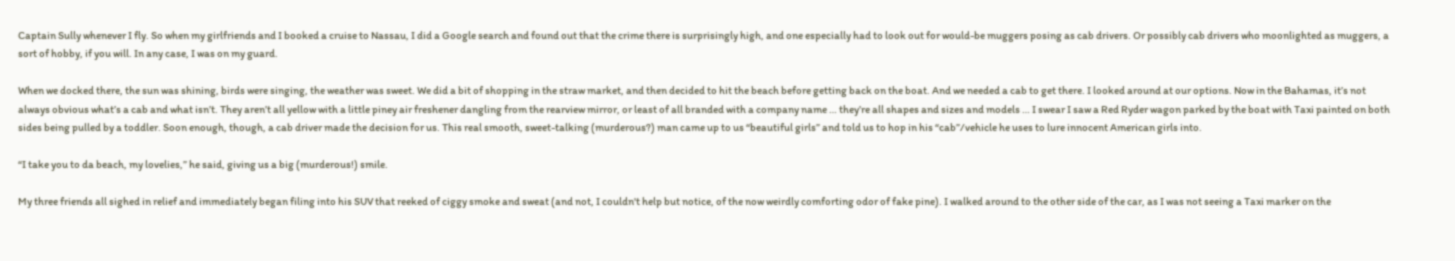Captain Sully whenever I fly. So when my girlfriends and I booked a cruise to Nassau, I did a Google search and found out that the crime there is surprisingly high, and one especially had to look out for would-be muggers posing as cab drivers. Or possibly cab drivers who moonlighted as muggers, a sort of hobby, if you will. In any case, I was on my guard.

When we docked there, the sun was shining, birds were singing, the weather was sweet. We did a bit of shopping in the straw market, and then decided to hit the beach before getting back on the boat. And we needed a cab to get there. I looked around at our options. Now in the Bahamas, it’s not always obvious what’s a cab and what isn’t. They aren’t all yellow with a little piney air freshener dangling from the rearview mirror, or least of all branded with a company name … they’re all shapes and sizes and models … I swear I saw a Red Ryder wagon parked by the boat with Taxi painted on both sides being pulled by a toddler. Soon enough, though, a cab driver made the decision for us. This real smooth, sweet-talking (murderous?) man came up to us “beautiful girls” and told us to hop in his “cab”/vehicle he uses to lure innocent American girls into.

“I take you to da beach, my lovelies,” he said, giving us a big (murderous!) smile.

My three friends all sighed in relief and immediately began filing into his SUV that reeked of ciggy smoke and sweat (and not, I couldn't help but notice, of the now weirdly comforting odor of fake pine). I walked around to the other side of the car, as I was not seeing a Taxi marker on the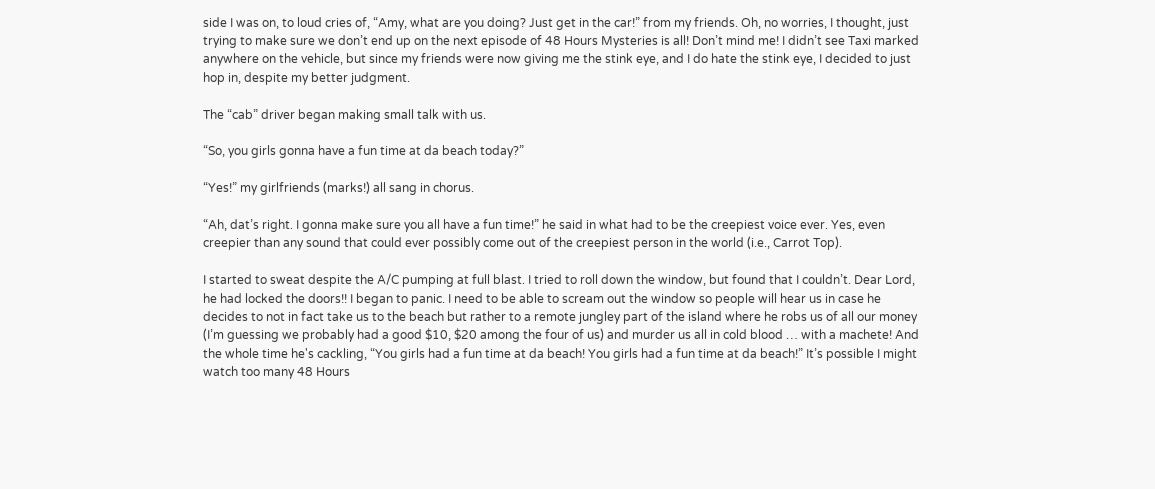side I was on, to loud cries of, “Amy, what are you doing? Just get in the car!” from my friends. Oh, no worries, I thought, just trying to make sure we don’t end up on the next episode of 48 Hours Mysteries is all! Don’t mind me! I didn’t see Taxi marked anywhere on the vehicle, but since my friends were now giving me the stink eye, and I do hate the stink eye, I decided to just hop in, despite my better judgment.

The “cab” driver began making small talk with us.

“So, you girls gonna have a fun time at da beach today?”

“Yes!” my girlfriends (marks!) all sang in chorus.

“Ah, dat’s right. I gonna make sure you all have a fun time!” he said in what had to be the creepiest voice ever. Yes, even creepier than any sound that could ever possibly come out of the creepiest person in the world (i.e., Carrot Top).

I started to sweat despite the A/C pumping at full blast. I tried to roll down the window, but found that I couldn’t. Dear Lord, he had locked the doors!! I began to panic. I need to be able to scream out the window so people will hear us in case he decides to not in fact take us to the beach but rather to a remote jungley part of the island where he robs us of all our money (I’m guessing we probably had a good $10, $20 among the four of us) and murder us all in cold blood … with a machete! And the whole time he's cackling, “You girls had a fun time at da beach! You girls had a fun time at da beach!” It’s possible I might watch too many 48 Hours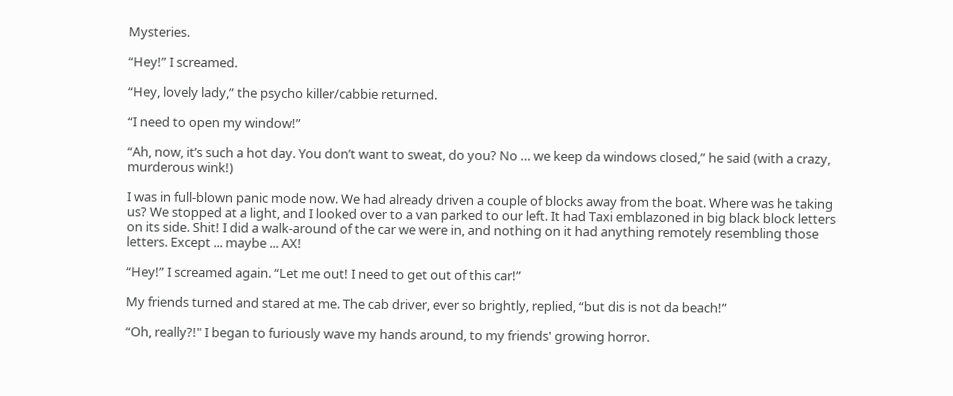Mysteries.

“Hey!” I screamed.

“Hey, lovely lady,” the psycho killer/cabbie returned.

“I need to open my window!”

“Ah, now, it’s such a hot day. You don’t want to sweat, do you? No … we keep da windows closed,” he said (with a crazy, murderous wink!)

I was in full-blown panic mode now. We had already driven a couple of blocks away from the boat. Where was he taking us? We stopped at a light, and I looked over to a van parked to our left. It had Taxi emblazoned in big black block letters on its side. Shit! I did a walk-around of the car we were in, and nothing on it had anything remotely resembling those letters. Except ... maybe ... AX!

“Hey!” I screamed again. “Let me out! I need to get out of this car!”

My friends turned and stared at me. The cab driver, ever so brightly, replied, “but dis is not da beach!”

“Oh, really?!" I began to furiously wave my hands around, to my friends' growing horror.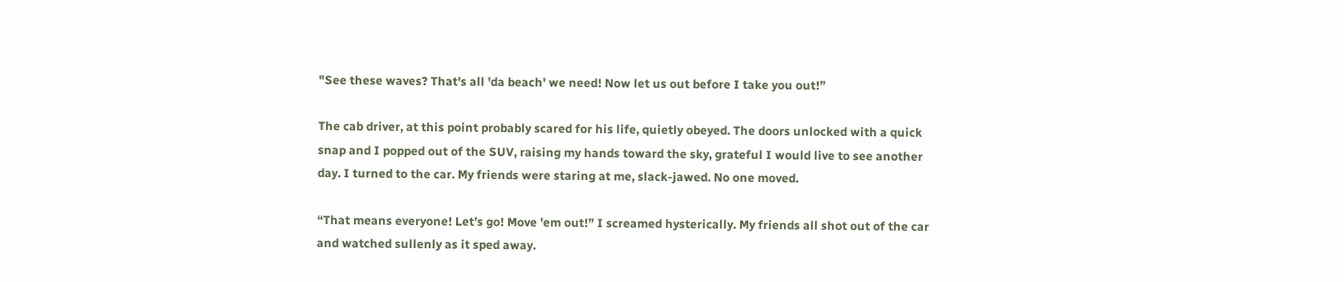"See these waves? That's all 'da beach' we need! Now let us out before I take you out!”

The cab driver, at this point probably scared for his life, quietly obeyed. The doors unlocked with a quick snap and I popped out of the SUV, raising my hands toward the sky, grateful I would live to see another day. I turned to the car. My friends were staring at me, slack-jawed. No one moved.

“That means everyone! Let’s go! Move 'em out!” I screamed hysterically. My friends all shot out of the car and watched sullenly as it sped away.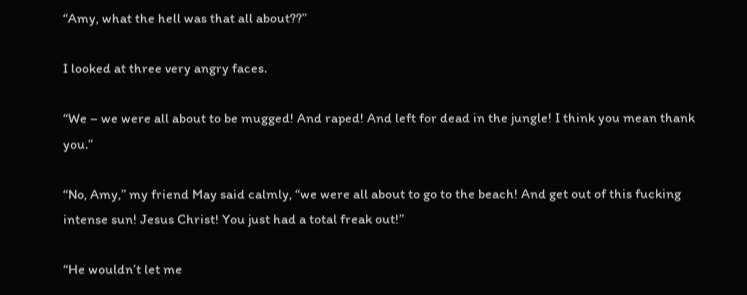“Amy, what the hell was that all about??”

I looked at three very angry faces.

“We – we were all about to be mugged! And raped! And left for dead in the jungle! I think you mean thank you.”

“No, Amy,” my friend May said calmly, “we were all about to go to the beach! And get out of this fucking intense sun! Jesus Christ! You just had a total freak out!”

“He wouldn’t let me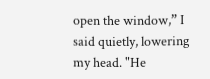open the window,” I said quietly, lowering my head. "He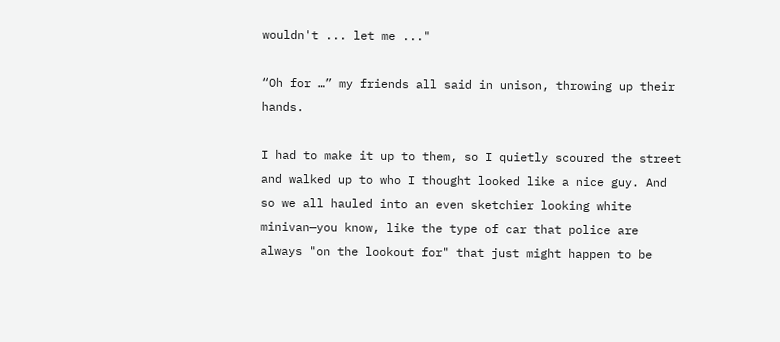wouldn't ... let me ..."

“Oh for …” my friends all said in unison, throwing up their hands.

I had to make it up to them, so I quietly scoured the street and walked up to who I thought looked like a nice guy. And so we all hauled into an even sketchier looking white minivan—you know, like the type of car that police are always "on the lookout for" that just might happen to be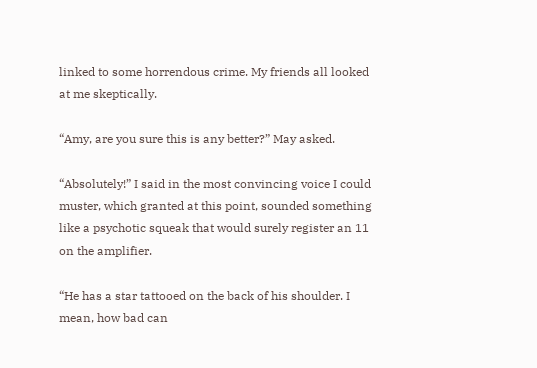linked to some horrendous crime. My friends all looked at me skeptically.

“Amy, are you sure this is any better?” May asked.

“Absolutely!” I said in the most convincing voice I could muster, which granted at this point, sounded something like a psychotic squeak that would surely register an 11 on the amplifier.

“He has a star tattooed on the back of his shoulder. I mean, how bad can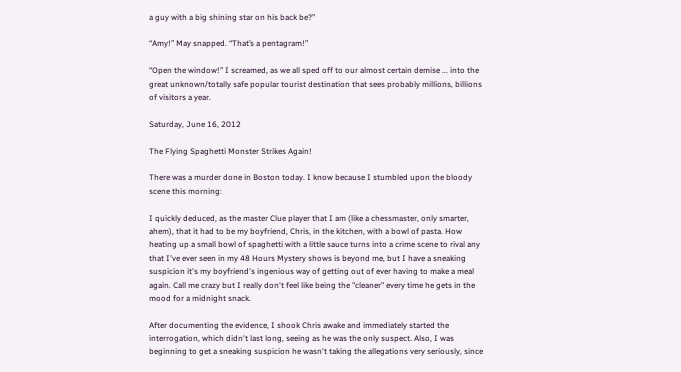a guy with a big shining star on his back be?”

“Amy!” May snapped. “That’s a pentagram!”

“Open the window!” I screamed, as we all sped off to our almost certain demise ... into the great unknown/totally safe popular tourist destination that sees probably millions, billions of visitors a year.

Saturday, June 16, 2012

The Flying Spaghetti Monster Strikes Again!

There was a murder done in Boston today. I know because I stumbled upon the bloody scene this morning:

I quickly deduced, as the master Clue player that I am (like a chessmaster, only smarter, ahem), that it had to be my boyfriend, Chris, in the kitchen, with a bowl of pasta. How heating up a small bowl of spaghetti with a little sauce turns into a crime scene to rival any that I've ever seen in my 48 Hours Mystery shows is beyond me, but I have a sneaking suspicion it's my boyfriend's ingenious way of getting out of ever having to make a meal again. Call me crazy but I really don't feel like being the "cleaner" every time he gets in the mood for a midnight snack.

After documenting the evidence, I shook Chris awake and immediately started the interrogation, which didn't last long, seeing as he was the only suspect. Also, I was beginning to get a sneaking suspicion he wasn't taking the allegations very seriously, since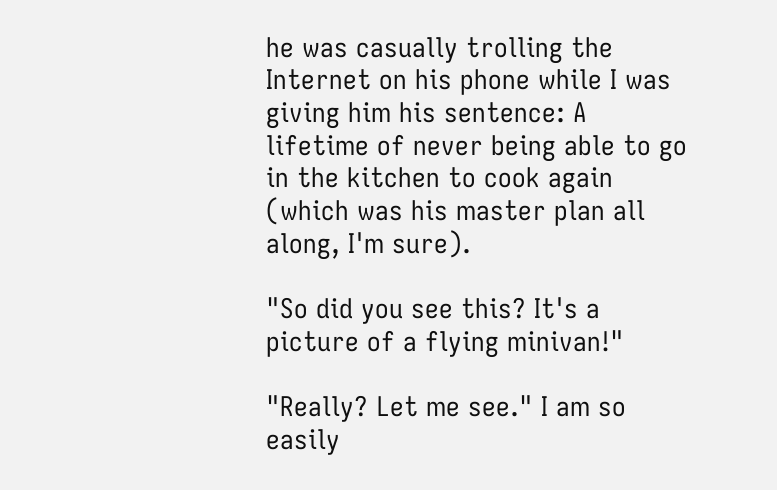he was casually trolling the Internet on his phone while I was giving him his sentence: A lifetime of never being able to go in the kitchen to cook again (which was his master plan all along, I'm sure).

"So did you see this? It's a picture of a flying minivan!"

"Really? Let me see." I am so easily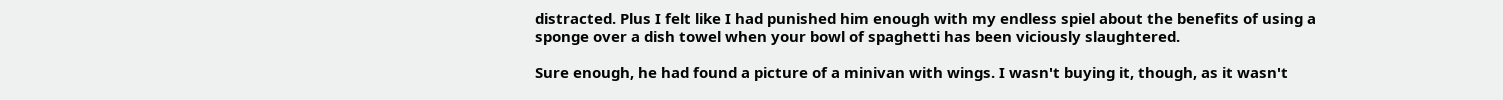distracted. Plus I felt like I had punished him enough with my endless spiel about the benefits of using a sponge over a dish towel when your bowl of spaghetti has been viciously slaughtered.

Sure enough, he had found a picture of a minivan with wings. I wasn't buying it, though, as it wasn't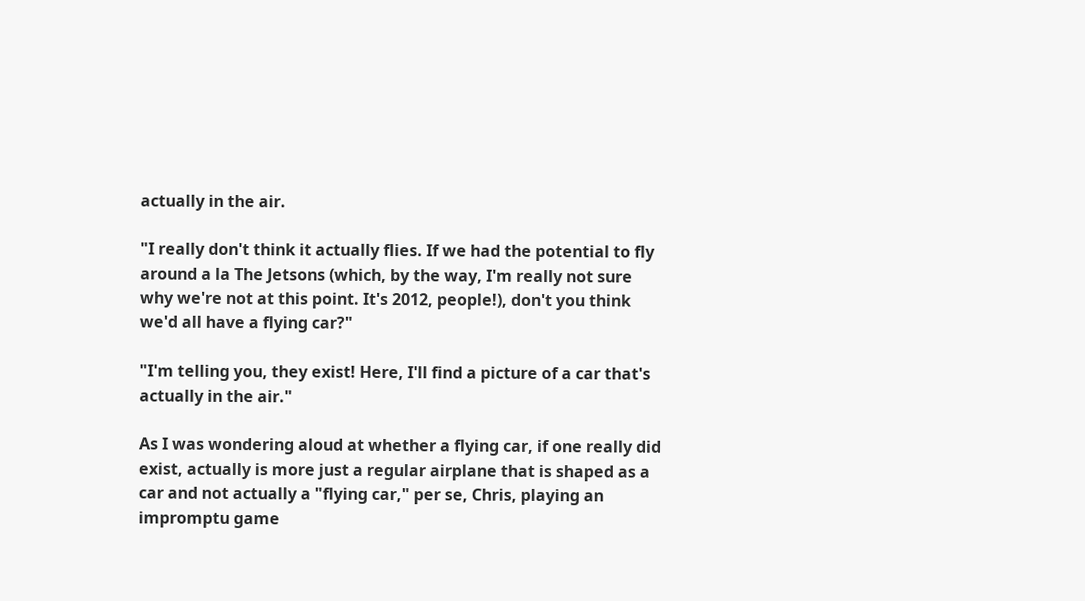actually in the air.

"I really don't think it actually flies. If we had the potential to fly around a la The Jetsons (which, by the way, I'm really not sure why we're not at this point. It's 2012, people!), don't you think we'd all have a flying car?"

"I'm telling you, they exist! Here, I'll find a picture of a car that's actually in the air."

As I was wondering aloud at whether a flying car, if one really did exist, actually is more just a regular airplane that is shaped as a car and not actually a "flying car," per se, Chris, playing an impromptu game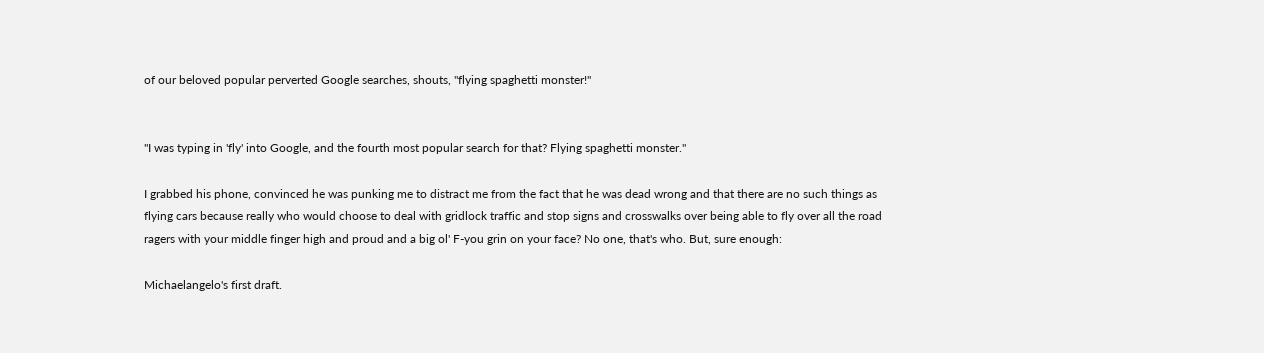of our beloved popular perverted Google searches, shouts, "flying spaghetti monster!"


"I was typing in 'fly' into Google, and the fourth most popular search for that? Flying spaghetti monster."

I grabbed his phone, convinced he was punking me to distract me from the fact that he was dead wrong and that there are no such things as flying cars because really who would choose to deal with gridlock traffic and stop signs and crosswalks over being able to fly over all the road ragers with your middle finger high and proud and a big ol' F-you grin on your face? No one, that's who. But, sure enough:

Michaelangelo's first draft.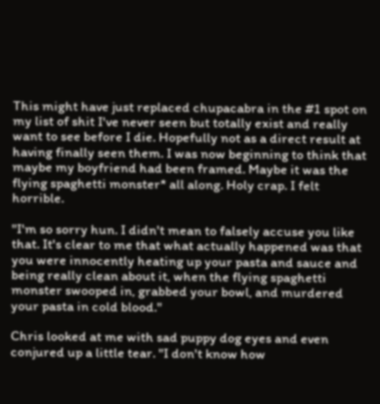This might have just replaced chupacabra in the #1 spot on my list of shit I've never seen but totally exist and really want to see before I die. Hopefully not as a direct result at having finally seen them. I was now beginning to think that maybe my boyfriend had been framed. Maybe it was the flying spaghetti monster* all along. Holy crap. I felt horrible.

"I'm so sorry hun. I didn't mean to falsely accuse you like that. It's clear to me that what actually happened was that you were innocently heating up your pasta and sauce and being really clean about it, when the flying spaghetti monster swooped in, grabbed your bowl, and murdered your pasta in cold blood."

Chris looked at me with sad puppy dog eyes and even conjured up a little tear. "I don't know how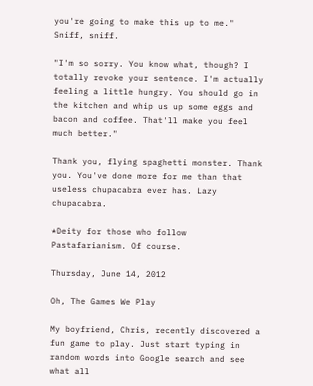you're going to make this up to me." Sniff, sniff.

"I'm so sorry. You know what, though? I totally revoke your sentence. I'm actually feeling a little hungry. You should go in the kitchen and whip us up some eggs and bacon and coffee. That'll make you feel much better."

Thank you, flying spaghetti monster. Thank you. You've done more for me than that useless chupacabra ever has. Lazy chupacabra.

*Deity for those who follow Pastafarianism. Of course.

Thursday, June 14, 2012

Oh, The Games We Play

My boyfriend, Chris, recently discovered a fun game to play. Just start typing in random words into Google search and see what all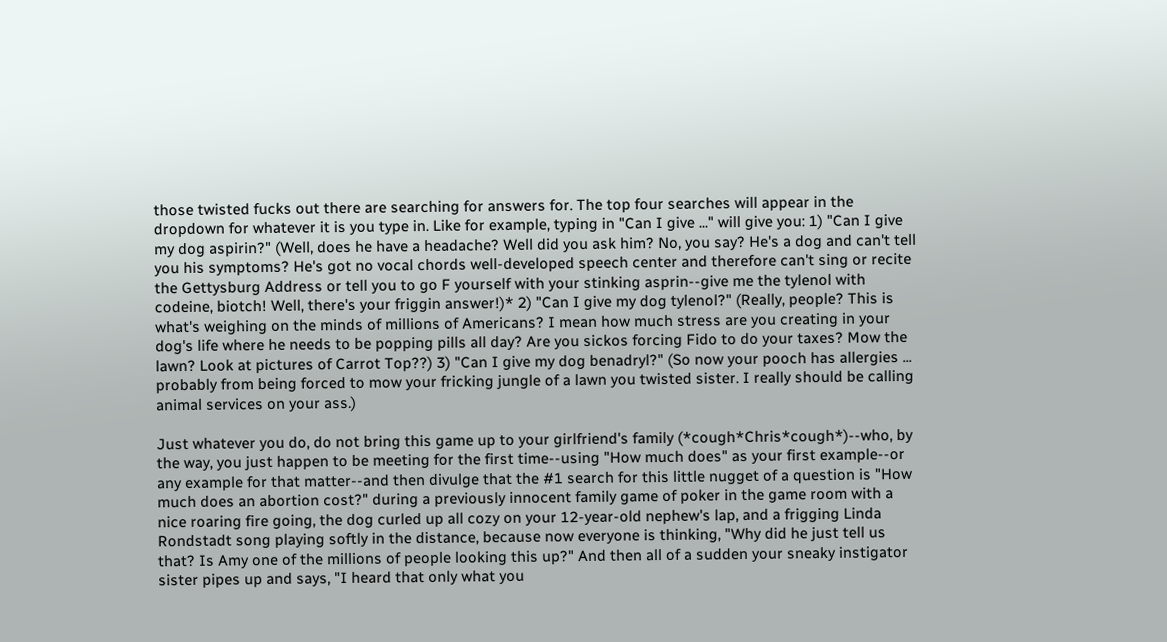those twisted fucks out there are searching for answers for. The top four searches will appear in the dropdown for whatever it is you type in. Like for example, typing in "Can I give ..." will give you: 1) "Can I give my dog aspirin?" (Well, does he have a headache? Well did you ask him? No, you say? He's a dog and can't tell you his symptoms? He's got no vocal chords well-developed speech center and therefore can't sing or recite the Gettysburg Address or tell you to go F yourself with your stinking asprin--give me the tylenol with codeine, biotch! Well, there's your friggin answer!)* 2) "Can I give my dog tylenol?" (Really, people? This is what's weighing on the minds of millions of Americans? I mean how much stress are you creating in your dog's life where he needs to be popping pills all day? Are you sickos forcing Fido to do your taxes? Mow the lawn? Look at pictures of Carrot Top??) 3) "Can I give my dog benadryl?" (So now your pooch has allergies ... probably from being forced to mow your fricking jungle of a lawn you twisted sister. I really should be calling animal services on your ass.)

Just whatever you do, do not bring this game up to your girlfriend's family (*cough*Chris*cough*)--who, by the way, you just happen to be meeting for the first time--using "How much does" as your first example--or any example for that matter--and then divulge that the #1 search for this little nugget of a question is "How much does an abortion cost?" during a previously innocent family game of poker in the game room with a nice roaring fire going, the dog curled up all cozy on your 12-year-old nephew's lap, and a frigging Linda Rondstadt song playing softly in the distance, because now everyone is thinking, "Why did he just tell us that? Is Amy one of the millions of people looking this up?" And then all of a sudden your sneaky instigator sister pipes up and says, "I heard that only what you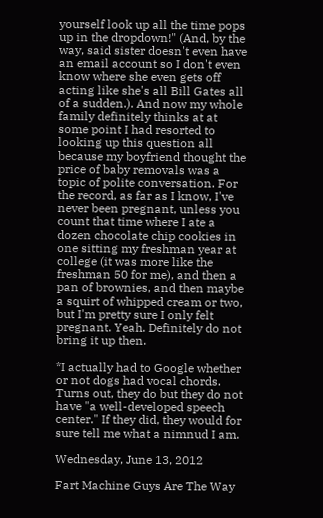yourself look up all the time pops up in the dropdown!" (And, by the way, said sister doesn't even have an email account so I don't even know where she even gets off acting like she's all Bill Gates all of a sudden.). And now my whole family definitely thinks at at some point I had resorted to looking up this question all because my boyfriend thought the price of baby removals was a topic of polite conversation. For the record, as far as I know, I've never been pregnant, unless you count that time where I ate a dozen chocolate chip cookies in one sitting my freshman year at college (it was more like the freshman 50 for me), and then a pan of brownies, and then maybe a squirt of whipped cream or two, but I'm pretty sure I only felt pregnant. Yeah. Definitely do not bring it up then.

*I actually had to Google whether or not dogs had vocal chords. Turns out, they do but they do not have "a well-developed speech center." If they did, they would for sure tell me what a nimnud I am.

Wednesday, June 13, 2012

Fart Machine Guys Are The Way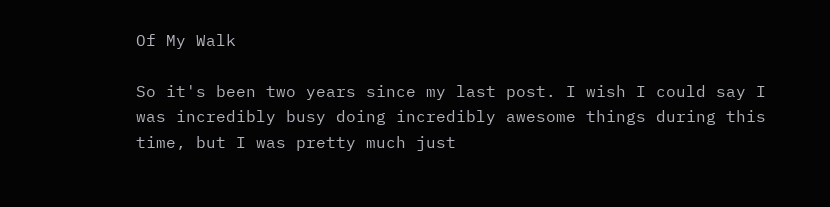Of My Walk

So it's been two years since my last post. I wish I could say I was incredibly busy doing incredibly awesome things during this time, but I was pretty much just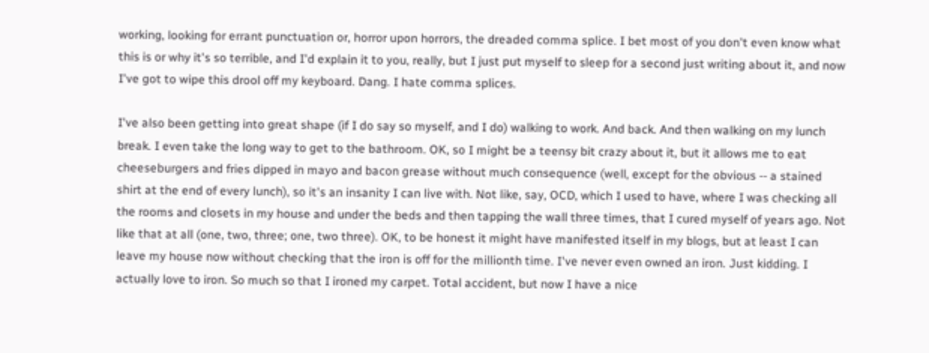working, looking for errant punctuation or, horror upon horrors, the dreaded comma splice. I bet most of you don't even know what this is or why it's so terrible, and I'd explain it to you, really, but I just put myself to sleep for a second just writing about it, and now I've got to wipe this drool off my keyboard. Dang. I hate comma splices.

I've also been getting into great shape (if I do say so myself, and I do) walking to work. And back. And then walking on my lunch break. I even take the long way to get to the bathroom. OK, so I might be a teensy bit crazy about it, but it allows me to eat cheeseburgers and fries dipped in mayo and bacon grease without much consequence (well, except for the obvious -- a stained shirt at the end of every lunch), so it's an insanity I can live with. Not like, say, OCD, which I used to have, where I was checking all the rooms and closets in my house and under the beds and then tapping the wall three times, that I cured myself of years ago. Not like that at all (one, two, three; one, two three). OK, to be honest it might have manifested itself in my blogs, but at least I can leave my house now without checking that the iron is off for the millionth time. I've never even owned an iron. Just kidding. I actually love to iron. So much so that I ironed my carpet. Total accident, but now I have a nice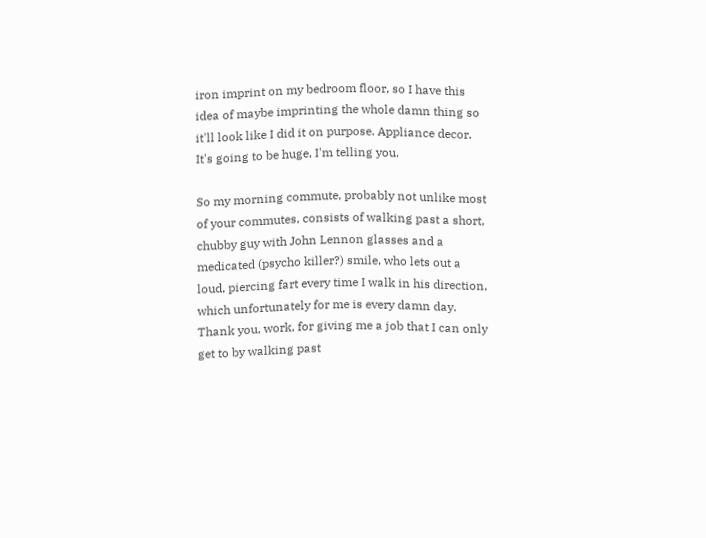iron imprint on my bedroom floor, so I have this idea of maybe imprinting the whole damn thing so it'll look like I did it on purpose. Appliance decor. It's going to be huge, I'm telling you.

So my morning commute, probably not unlike most of your commutes, consists of walking past a short, chubby guy with John Lennon glasses and a medicated (psycho killer?) smile, who lets out a loud, piercing fart every time I walk in his direction, which unfortunately for me is every damn day. Thank you, work, for giving me a job that I can only get to by walking past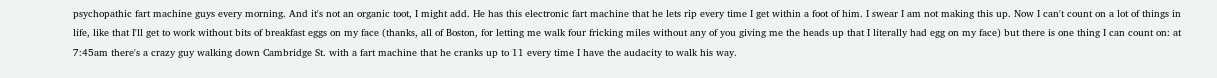psychopathic fart machine guys every morning. And it's not an organic toot, I might add. He has this electronic fart machine that he lets rip every time I get within a foot of him. I swear I am not making this up. Now I can't count on a lot of things in life, like that I'll get to work without bits of breakfast eggs on my face (thanks, all of Boston, for letting me walk four fricking miles without any of you giving me the heads up that I literally had egg on my face) but there is one thing I can count on: at 7:45am there's a crazy guy walking down Cambridge St. with a fart machine that he cranks up to 11 every time I have the audacity to walk his way.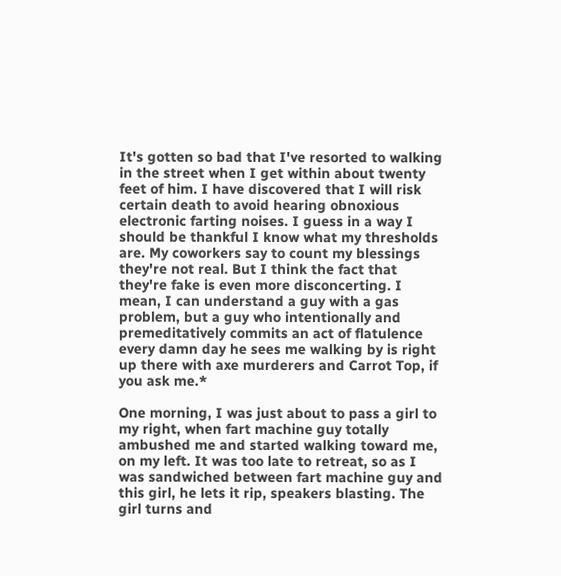It's gotten so bad that I've resorted to walking in the street when I get within about twenty feet of him. I have discovered that I will risk certain death to avoid hearing obnoxious electronic farting noises. I guess in a way I should be thankful I know what my thresholds are. My coworkers say to count my blessings they're not real. But I think the fact that they're fake is even more disconcerting. I mean, I can understand a guy with a gas problem, but a guy who intentionally and premeditatively commits an act of flatulence every damn day he sees me walking by is right up there with axe murderers and Carrot Top, if you ask me.*

One morning, I was just about to pass a girl to my right, when fart machine guy totally ambushed me and started walking toward me, on my left. It was too late to retreat, so as I was sandwiched between fart machine guy and this girl, he lets it rip, speakers blasting. The girl turns and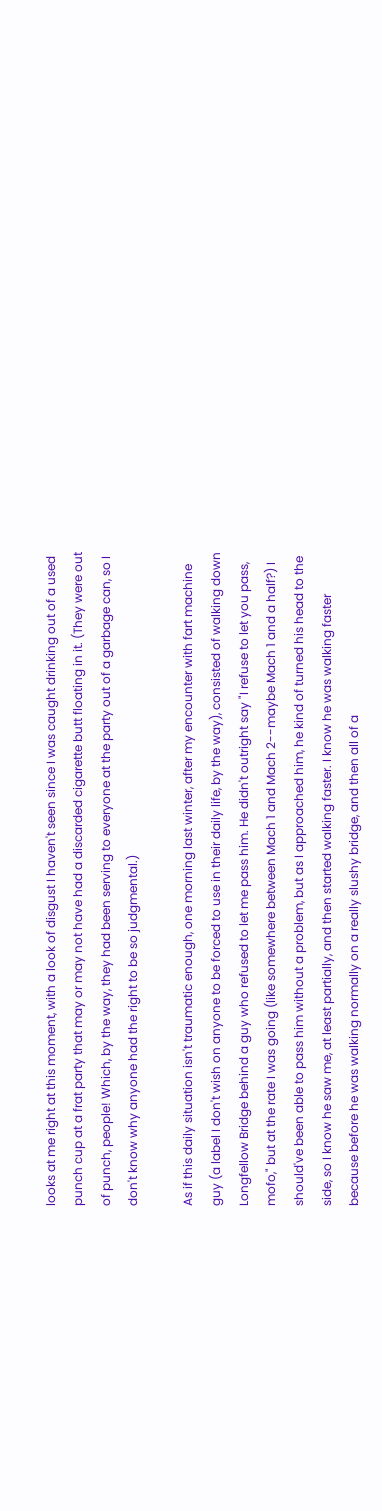looks at me right at this moment, with a look of disgust I haven't seen since I was caught drinking out of a used punch cup at a frat party that may or may not have had a discarded cigarette butt floating in it. (They were out of punch, people! Which, by the way, they had been serving to everyone at the party out of a garbage can, so I don't know why anyone had the right to be so judgmental.)

As if this daily situation isn't traumatic enough, one morning last winter, after my encounter with fart machine guy (a label I don't wish on anyone to be forced to use in their daily life, by the way), consisted of walking down Longfellow Bridge behind a guy who refused to let me pass him. He didn't outright say "I refuse to let you pass, mofo," but at the rate I was going (like somewhere between Mach 1 and Mach 2--maybe Mach 1 and a half?) I should've been able to pass him without a problem, but as I approached him, he kind of turned his head to the side, so I know he saw me, at least partially, and then started walking faster. I know he was walking faster because before he was walking normally on a really slushy bridge, and then all of a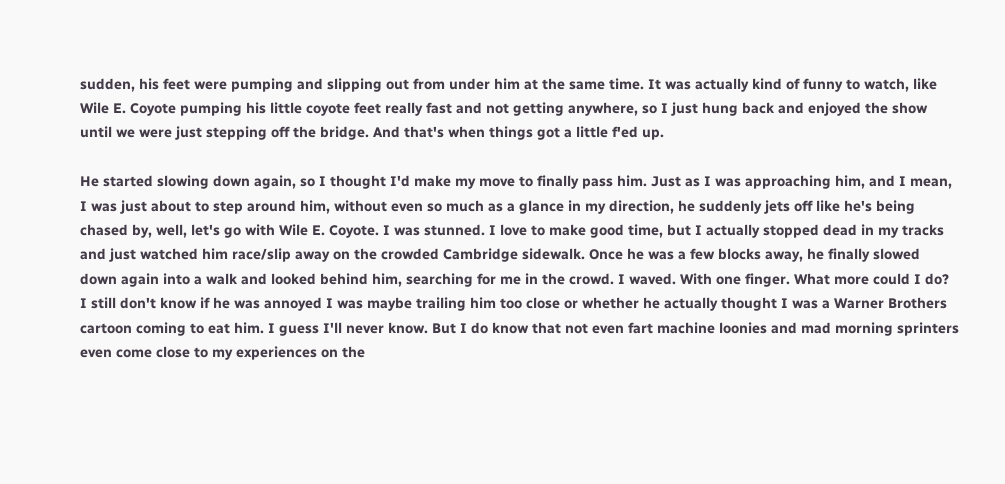sudden, his feet were pumping and slipping out from under him at the same time. It was actually kind of funny to watch, like Wile E. Coyote pumping his little coyote feet really fast and not getting anywhere, so I just hung back and enjoyed the show until we were just stepping off the bridge. And that's when things got a little f'ed up.

He started slowing down again, so I thought I'd make my move to finally pass him. Just as I was approaching him, and I mean, I was just about to step around him, without even so much as a glance in my direction, he suddenly jets off like he's being chased by, well, let's go with Wile E. Coyote. I was stunned. I love to make good time, but I actually stopped dead in my tracks and just watched him race/slip away on the crowded Cambridge sidewalk. Once he was a few blocks away, he finally slowed down again into a walk and looked behind him, searching for me in the crowd. I waved. With one finger. What more could I do? I still don't know if he was annoyed I was maybe trailing him too close or whether he actually thought I was a Warner Brothers cartoon coming to eat him. I guess I'll never know. But I do know that not even fart machine loonies and mad morning sprinters even come close to my experiences on the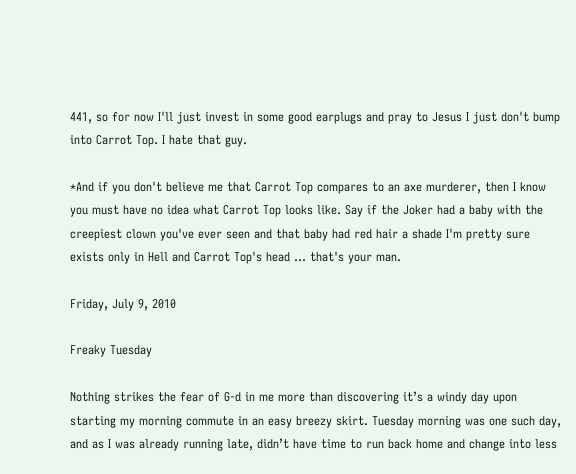441, so for now I'll just invest in some good earplugs and pray to Jesus I just don't bump into Carrot Top. I hate that guy.

*And if you don't believe me that Carrot Top compares to an axe murderer, then I know you must have no idea what Carrot Top looks like. Say if the Joker had a baby with the creepiest clown you've ever seen and that baby had red hair a shade I'm pretty sure exists only in Hell and Carrot Top's head ... that's your man.

Friday, July 9, 2010

Freaky Tuesday

Nothing strikes the fear of G-d in me more than discovering it’s a windy day upon starting my morning commute in an easy breezy skirt. Tuesday morning was one such day, and as I was already running late, didn’t have time to run back home and change into less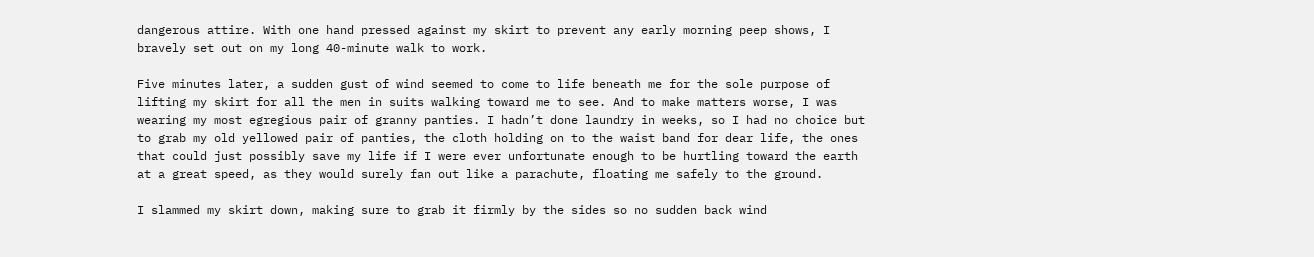dangerous attire. With one hand pressed against my skirt to prevent any early morning peep shows, I bravely set out on my long 40-minute walk to work.

Five minutes later, a sudden gust of wind seemed to come to life beneath me for the sole purpose of lifting my skirt for all the men in suits walking toward me to see. And to make matters worse, I was wearing my most egregious pair of granny panties. I hadn’t done laundry in weeks, so I had no choice but to grab my old yellowed pair of panties, the cloth holding on to the waist band for dear life, the ones that could just possibly save my life if I were ever unfortunate enough to be hurtling toward the earth at a great speed, as they would surely fan out like a parachute, floating me safely to the ground.

I slammed my skirt down, making sure to grab it firmly by the sides so no sudden back wind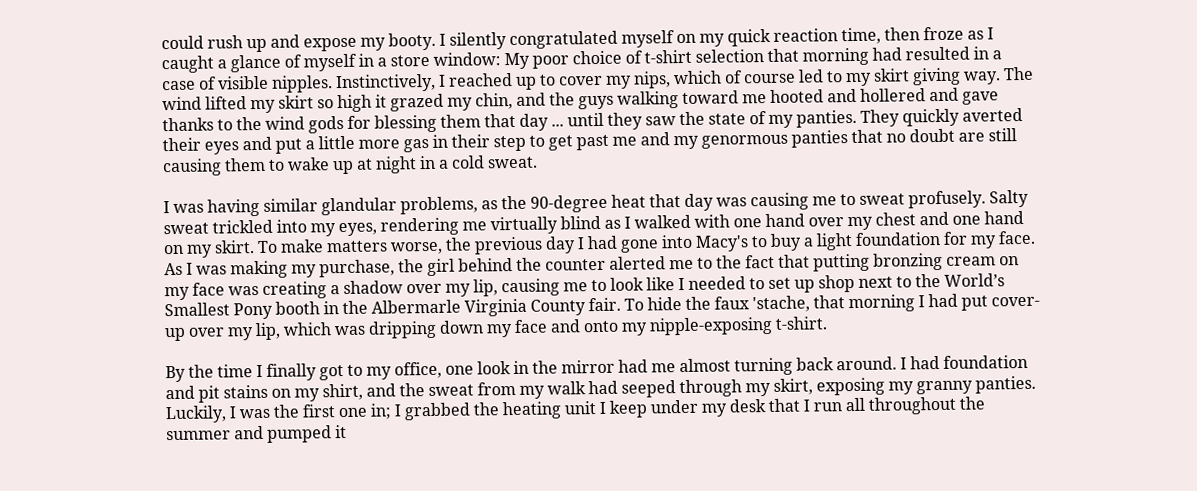could rush up and expose my booty. I silently congratulated myself on my quick reaction time, then froze as I caught a glance of myself in a store window: My poor choice of t-shirt selection that morning had resulted in a case of visible nipples. Instinctively, I reached up to cover my nips, which of course led to my skirt giving way. The wind lifted my skirt so high it grazed my chin, and the guys walking toward me hooted and hollered and gave thanks to the wind gods for blessing them that day ... until they saw the state of my panties. They quickly averted their eyes and put a little more gas in their step to get past me and my genormous panties that no doubt are still causing them to wake up at night in a cold sweat.

I was having similar glandular problems, as the 90-degree heat that day was causing me to sweat profusely. Salty sweat trickled into my eyes, rendering me virtually blind as I walked with one hand over my chest and one hand on my skirt. To make matters worse, the previous day I had gone into Macy's to buy a light foundation for my face. As I was making my purchase, the girl behind the counter alerted me to the fact that putting bronzing cream on my face was creating a shadow over my lip, causing me to look like I needed to set up shop next to the World’s Smallest Pony booth in the Albermarle Virginia County fair. To hide the faux 'stache, that morning I had put cover-up over my lip, which was dripping down my face and onto my nipple-exposing t-shirt.

By the time I finally got to my office, one look in the mirror had me almost turning back around. I had foundation and pit stains on my shirt, and the sweat from my walk had seeped through my skirt, exposing my granny panties. Luckily, I was the first one in; I grabbed the heating unit I keep under my desk that I run all throughout the summer and pumped it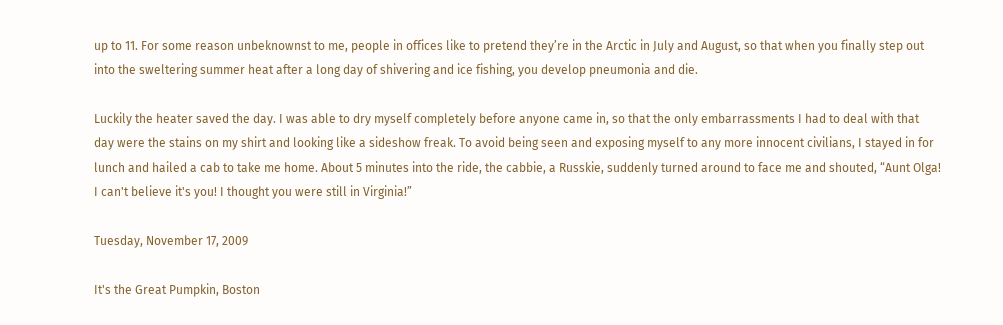up to 11. For some reason unbeknownst to me, people in offices like to pretend they’re in the Arctic in July and August, so that when you finally step out into the sweltering summer heat after a long day of shivering and ice fishing, you develop pneumonia and die.

Luckily the heater saved the day. I was able to dry myself completely before anyone came in, so that the only embarrassments I had to deal with that day were the stains on my shirt and looking like a sideshow freak. To avoid being seen and exposing myself to any more innocent civilians, I stayed in for lunch and hailed a cab to take me home. About 5 minutes into the ride, the cabbie, a Russkie, suddenly turned around to face me and shouted, “Aunt Olga! I can't believe it's you! I thought you were still in Virginia!”

Tuesday, November 17, 2009

It's the Great Pumpkin, Boston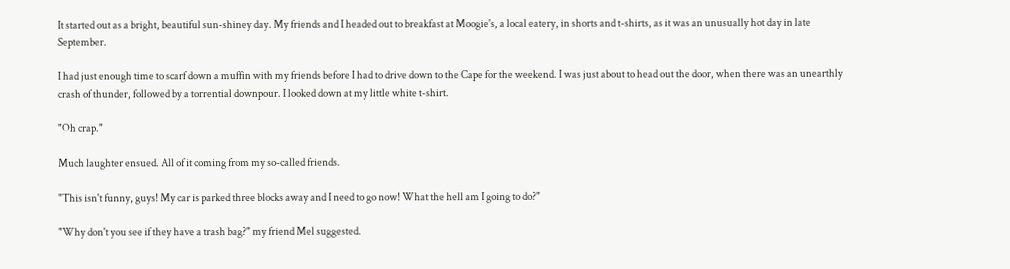It started out as a bright, beautiful sun-shiney day. My friends and I headed out to breakfast at Moogie's, a local eatery, in shorts and t-shirts, as it was an unusually hot day in late September.

I had just enough time to scarf down a muffin with my friends before I had to drive down to the Cape for the weekend. I was just about to head out the door, when there was an unearthly crash of thunder, followed by a torrential downpour. I looked down at my little white t-shirt.

"Oh crap."

Much laughter ensued. All of it coming from my so-called friends.

"This isn't funny, guys! My car is parked three blocks away and I need to go now! What the hell am I going to do?"

"Why don't you see if they have a trash bag?" my friend Mel suggested.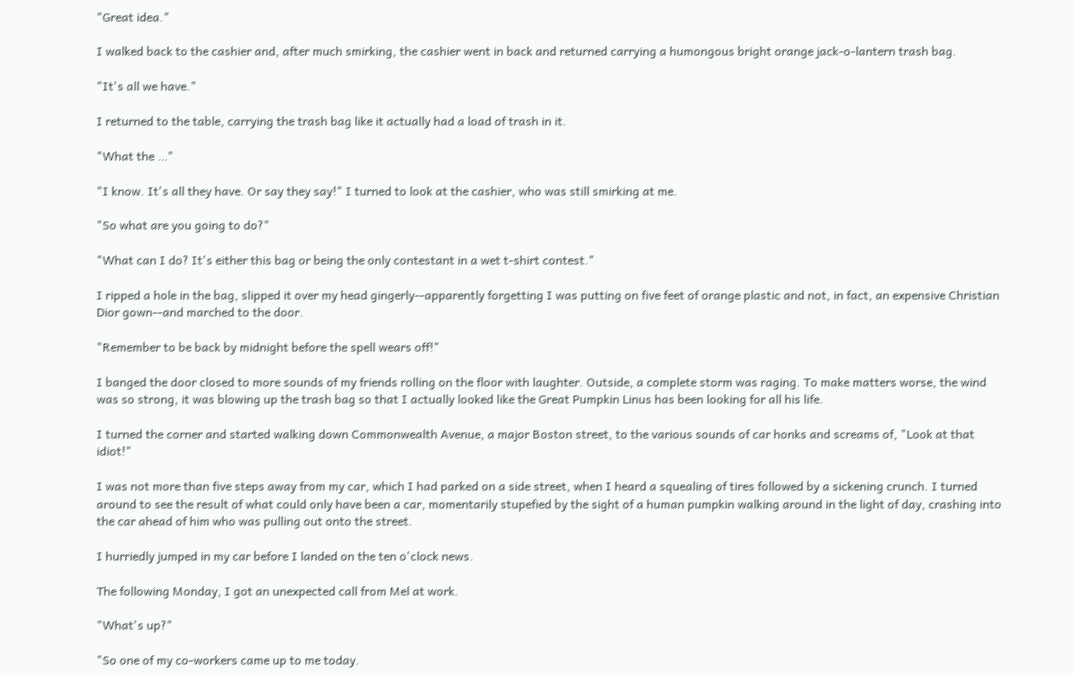"Great idea."

I walked back to the cashier and, after much smirking, the cashier went in back and returned carrying a humongous bright orange jack-o-lantern trash bag.

"It's all we have."

I returned to the table, carrying the trash bag like it actually had a load of trash in it.

"What the …"

"I know. It's all they have. Or say they say!" I turned to look at the cashier, who was still smirking at me.

"So what are you going to do?"

"What can I do? It's either this bag or being the only contestant in a wet t-shirt contest."

I ripped a hole in the bag, slipped it over my head gingerly--apparently forgetting I was putting on five feet of orange plastic and not, in fact, an expensive Christian Dior gown--and marched to the door.

"Remember to be back by midnight before the spell wears off!"

I banged the door closed to more sounds of my friends rolling on the floor with laughter. Outside, a complete storm was raging. To make matters worse, the wind was so strong, it was blowing up the trash bag so that I actually looked like the Great Pumpkin Linus has been looking for all his life.

I turned the corner and started walking down Commonwealth Avenue, a major Boston street, to the various sounds of car honks and screams of, "Look at that idiot!"

I was not more than five steps away from my car, which I had parked on a side street, when I heard a squealing of tires followed by a sickening crunch. I turned around to see the result of what could only have been a car, momentarily stupefied by the sight of a human pumpkin walking around in the light of day, crashing into the car ahead of him who was pulling out onto the street.

I hurriedly jumped in my car before I landed on the ten o'clock news.

The following Monday, I got an unexpected call from Mel at work.

"What's up?"

"So one of my co-workers came up to me today.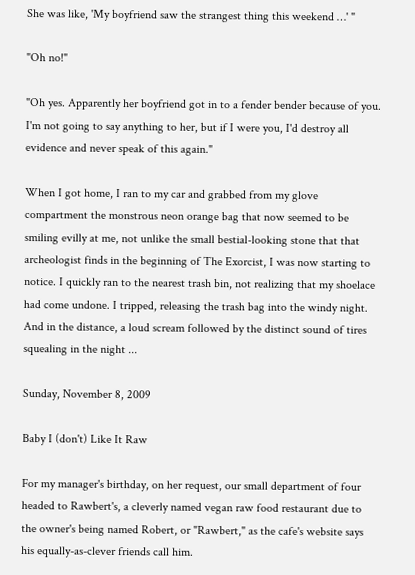She was like, 'My boyfriend saw the strangest thing this weekend …' "

"Oh no!"

"Oh yes. Apparently her boyfriend got in to a fender bender because of you. I'm not going to say anything to her, but if I were you, I'd destroy all evidence and never speak of this again."

When I got home, I ran to my car and grabbed from my glove compartment the monstrous neon orange bag that now seemed to be smiling evilly at me, not unlike the small bestial-looking stone that that archeologist finds in the beginning of The Exorcist, I was now starting to notice. I quickly ran to the nearest trash bin, not realizing that my shoelace had come undone. I tripped, releasing the trash bag into the windy night. And in the distance, a loud scream followed by the distinct sound of tires squealing in the night ...

Sunday, November 8, 2009

Baby I (don't) Like It Raw

For my manager's birthday, on her request, our small department of four headed to Rawbert's, a cleverly named vegan raw food restaurant due to the owner's being named Robert, or "Rawbert," as the cafe's website says his equally-as-clever friends call him.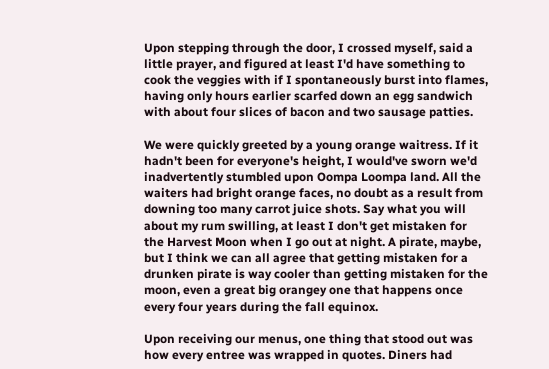Upon stepping through the door, I crossed myself, said a little prayer, and figured at least I'd have something to cook the veggies with if I spontaneously burst into flames, having only hours earlier scarfed down an egg sandwich with about four slices of bacon and two sausage patties.

We were quickly greeted by a young orange waitress. If it hadn't been for everyone's height, I would've sworn we'd inadvertently stumbled upon Oompa Loompa land. All the waiters had bright orange faces, no doubt as a result from downing too many carrot juice shots. Say what you will about my rum swilling, at least I don't get mistaken for the Harvest Moon when I go out at night. A pirate, maybe, but I think we can all agree that getting mistaken for a drunken pirate is way cooler than getting mistaken for the moon, even a great big orangey one that happens once every four years during the fall equinox.

Upon receiving our menus, one thing that stood out was how every entree was wrapped in quotes. Diners had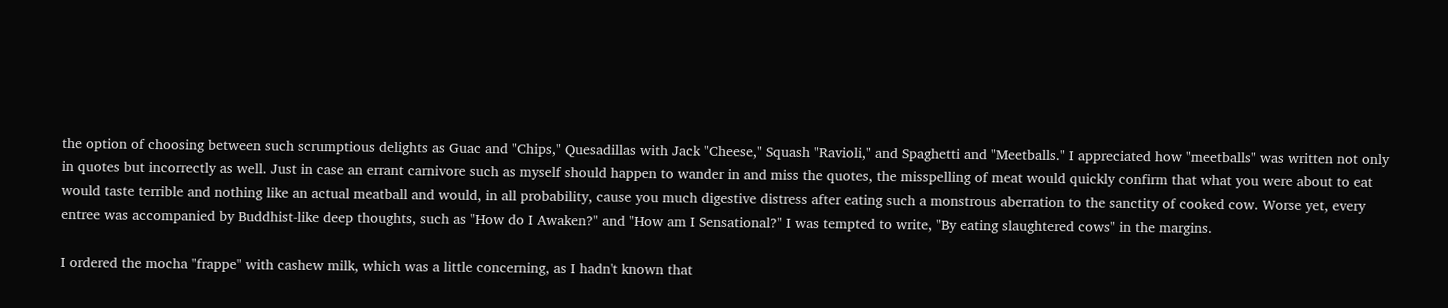the option of choosing between such scrumptious delights as Guac and "Chips," Quesadillas with Jack "Cheese," Squash "Ravioli," and Spaghetti and "Meetballs." I appreciated how "meetballs" was written not only in quotes but incorrectly as well. Just in case an errant carnivore such as myself should happen to wander in and miss the quotes, the misspelling of meat would quickly confirm that what you were about to eat would taste terrible and nothing like an actual meatball and would, in all probability, cause you much digestive distress after eating such a monstrous aberration to the sanctity of cooked cow. Worse yet, every entree was accompanied by Buddhist-like deep thoughts, such as "How do I Awaken?" and "How am I Sensational?" I was tempted to write, "By eating slaughtered cows" in the margins.

I ordered the mocha "frappe" with cashew milk, which was a little concerning, as I hadn't known that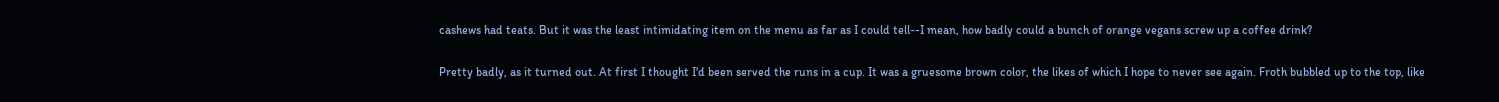cashews had teats. But it was the least intimidating item on the menu as far as I could tell--I mean, how badly could a bunch of orange vegans screw up a coffee drink?

Pretty badly, as it turned out. At first I thought I'd been served the runs in a cup. It was a gruesome brown color, the likes of which I hope to never see again. Froth bubbled up to the top, like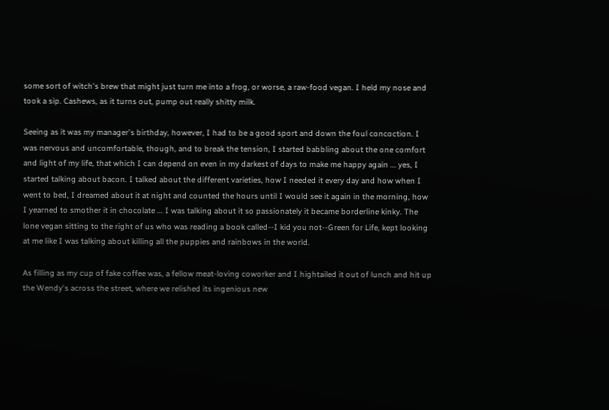some sort of witch's brew that might just turn me into a frog, or worse, a raw-food vegan. I held my nose and took a sip. Cashews, as it turns out, pump out really shitty milk.

Seeing as it was my manager's birthday, however, I had to be a good sport and down the foul concoction. I was nervous and uncomfortable, though, and to break the tension, I started babbling about the one comfort and light of my life, that which I can depend on even in my darkest of days to make me happy again ... yes, I started talking about bacon. I talked about the different varieties, how I needed it every day and how when I went to bed, I dreamed about it at night and counted the hours until I would see it again in the morning, how I yearned to smother it in chocolate ... I was talking about it so passionately it became borderline kinky. The lone vegan sitting to the right of us who was reading a book called--I kid you not--Green for Life, kept looking at me like I was talking about killing all the puppies and rainbows in the world.

As filling as my cup of fake coffee was, a fellow meat-loving coworker and I hightailed it out of lunch and hit up the Wendy's across the street, where we relished its ingenious new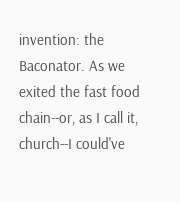invention: the Baconator. As we exited the fast food chain--or, as I call it, church--I could've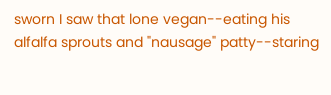sworn I saw that lone vegan--eating his alfalfa sprouts and "nausage" patty--staring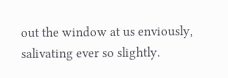out the window at us enviously, salivating ever so slightly.